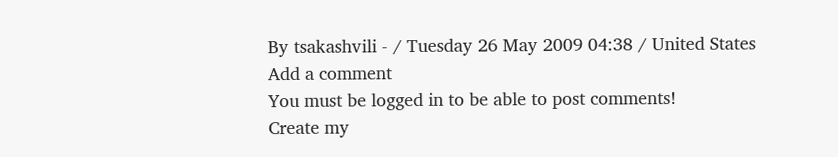By tsakashvili - / Tuesday 26 May 2009 04:38 / United States
Add a comment
You must be logged in to be able to post comments!
Create my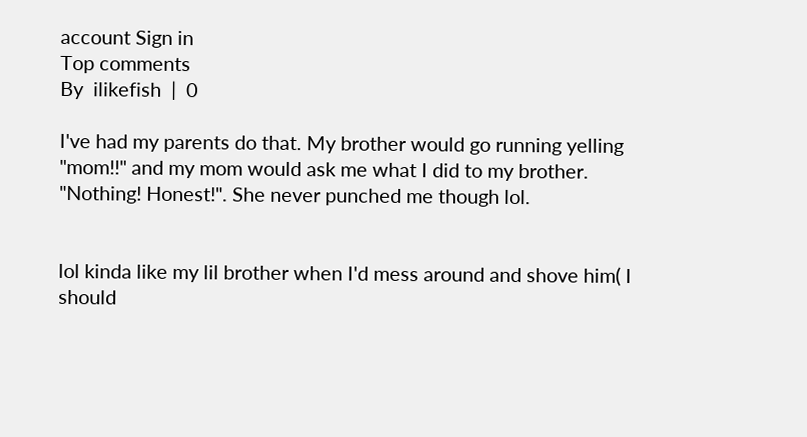account Sign in
Top comments
By  ilikefish  |  0

I've had my parents do that. My brother would go running yelling "mom!!" and my mom would ask me what I did to my brother. "Nothing! Honest!". She never punched me though lol.


lol kinda like my lil brother when I'd mess around and shove him( I should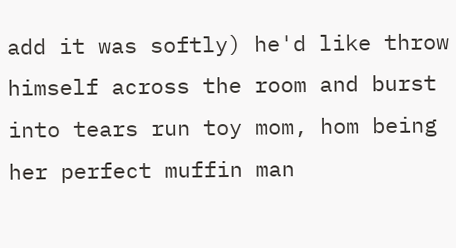add it was softly) he'd like throw himself across the room and burst into tears run toy mom, hom being her perfect muffin man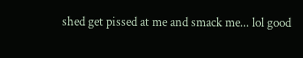shed get pissed at me and smack me... lol good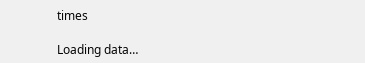times

Loading data…